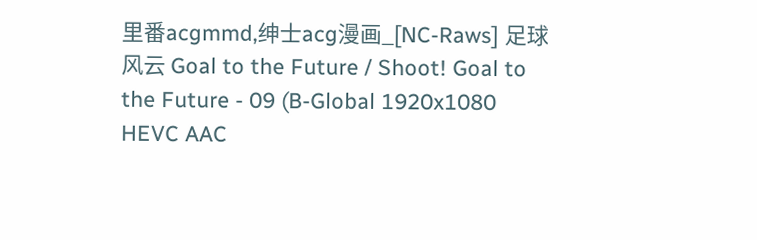里番acgmmd,绅士acg漫画_[NC-Raws] 足球风云 Goal to the Future / Shoot! Goal to the Future - 09 (B-Global 1920x1080 HEVC AAC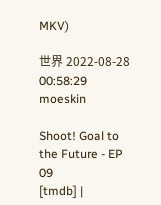MKV)

世界 2022-08-28 00:58:29 moeskin

Shoot! Goal to the Future - EP 09
[tmdb] |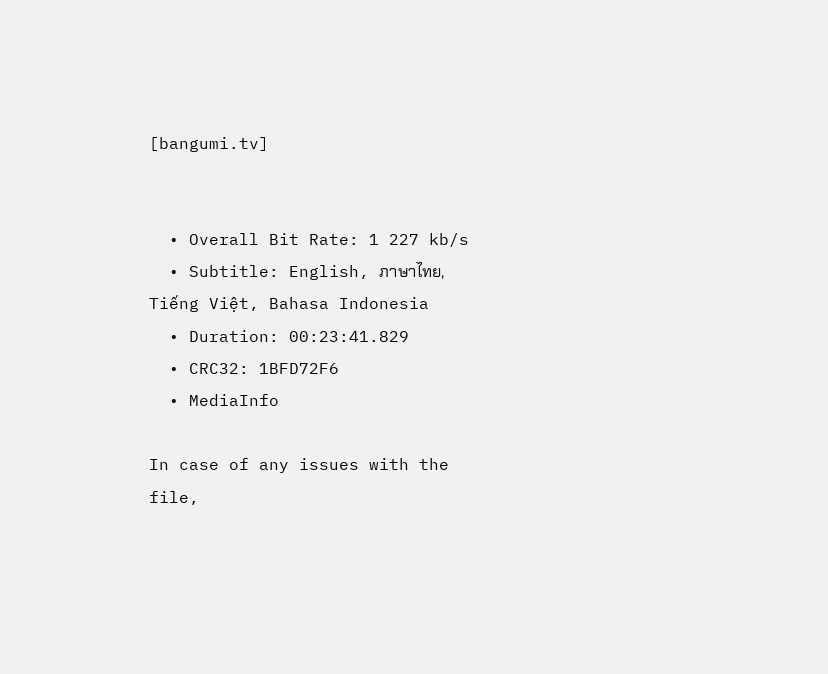[bangumi.tv]


  • Overall Bit Rate: 1 227 kb/s
  • Subtitle: English, ภาษาไทย, Tiếng Việt, Bahasa Indonesia
  • Duration: 00:23:41.829
  • CRC32: 1BFD72F6
  • MediaInfo

In case of any issues with the file,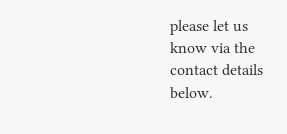please let us know via the contact details below.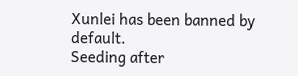Xunlei has been banned by default.
Seeding after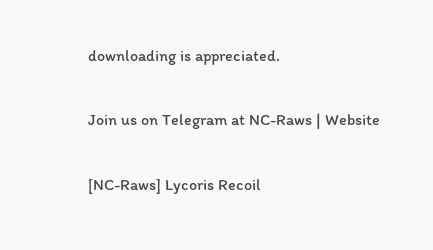downloading is appreciated.

Join us on Telegram at NC-Raws | Website

[NC-Raws] Lycoris Recoil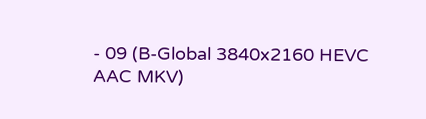- 09 (B-Global 3840x2160 HEVC AAC MKV)